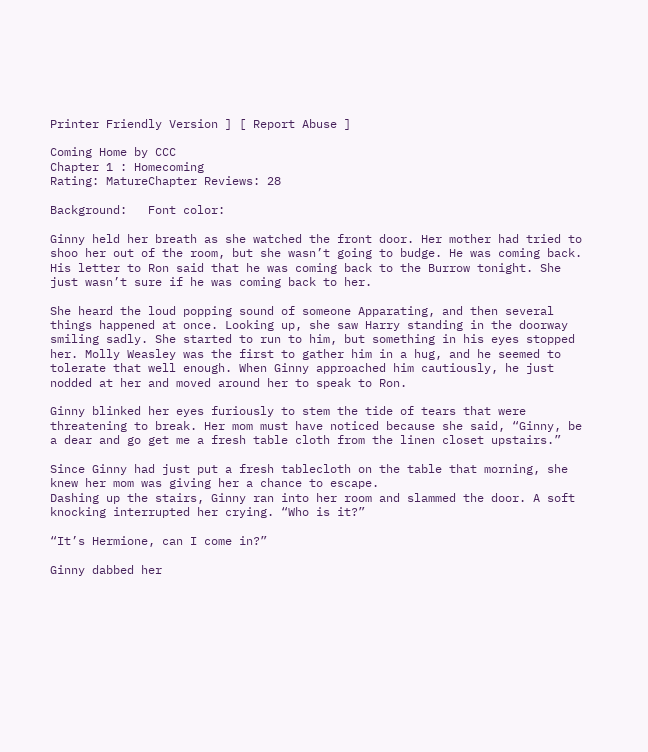Printer Friendly Version ] [ Report Abuse ]

Coming Home by CCC
Chapter 1 : Homecoming
Rating: MatureChapter Reviews: 28

Background:   Font color:

Ginny held her breath as she watched the front door. Her mother had tried to shoo her out of the room, but she wasn’t going to budge. He was coming back. His letter to Ron said that he was coming back to the Burrow tonight. She just wasn’t sure if he was coming back to her.

She heard the loud popping sound of someone Apparating, and then several things happened at once. Looking up, she saw Harry standing in the doorway smiling sadly. She started to run to him, but something in his eyes stopped her. Molly Weasley was the first to gather him in a hug, and he seemed to tolerate that well enough. When Ginny approached him cautiously, he just nodded at her and moved around her to speak to Ron.

Ginny blinked her eyes furiously to stem the tide of tears that were threatening to break. Her mom must have noticed because she said, “Ginny, be a dear and go get me a fresh table cloth from the linen closet upstairs.”

Since Ginny had just put a fresh tablecloth on the table that morning, she knew her mom was giving her a chance to escape.
Dashing up the stairs, Ginny ran into her room and slammed the door. A soft knocking interrupted her crying. “Who is it?”

“It’s Hermione, can I come in?”

Ginny dabbed her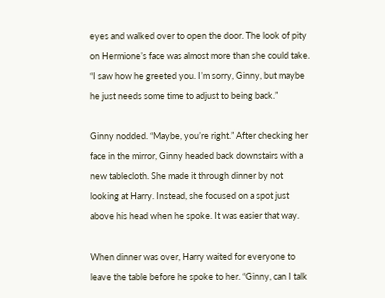eyes and walked over to open the door. The look of pity on Hermione’s face was almost more than she could take. “I saw how he greeted you. I’m sorry, Ginny, but maybe he just needs some time to adjust to being back.”

Ginny nodded. “Maybe, you’re right.” After checking her face in the mirror, Ginny headed back downstairs with a new tablecloth. She made it through dinner by not looking at Harry. Instead, she focused on a spot just above his head when he spoke. It was easier that way.

When dinner was over, Harry waited for everyone to leave the table before he spoke to her. “Ginny, can I talk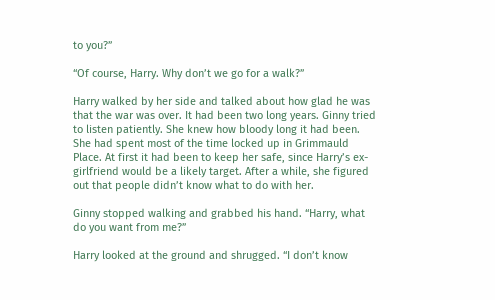to you?”

“Of course, Harry. Why don’t we go for a walk?”

Harry walked by her side and talked about how glad he was that the war was over. It had been two long years. Ginny tried to listen patiently. She knew how bloody long it had been. She had spent most of the time locked up in Grimmauld Place. At first it had been to keep her safe, since Harry’s ex-girlfriend would be a likely target. After a while, she figured out that people didn’t know what to do with her.

Ginny stopped walking and grabbed his hand. “Harry, what do you want from me?”

Harry looked at the ground and shrugged. “I don’t know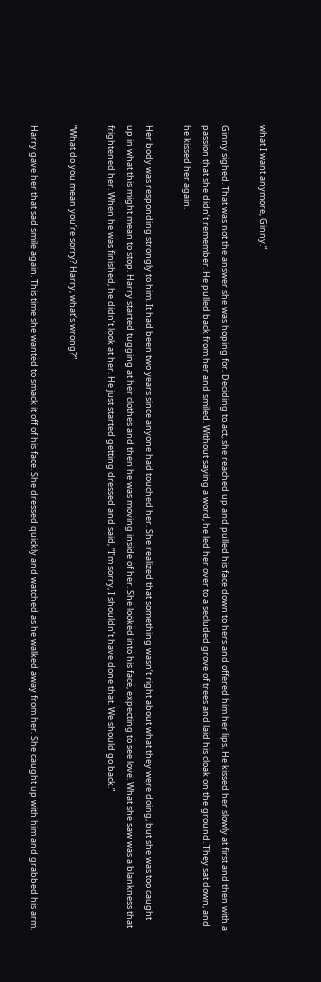what I want anymore, Ginny.”

Ginny sighed. That was not the answer she was hoping for. Deciding to act, she reached up and pulled his face down to hers and offered him her lips. He kissed her slowly at first and then with a passion that she didn’t remember. He pulled back from her and smiled. Without saying a word, he led her over to a secluded grove of trees and laid his cloak on the ground. They sat down, and he kissed her again.

Her body was responding strongly to him. It had been two years since anyone had touched her. She realized that something wasn’t right about what they were doing, but she was too caught up in what this might mean to stop. Harry started tugging at her clothes and then he was moving inside of her. She looked into his face, expecting to see love. What she saw was a blankness that frightened her. When he was finished, he didn’t look at her. He just started getting dressed and said, “I’m sorry, I shouldn’t have done that. We should go back.”

“What do you mean you’re sorry? Harry, what’s wrong?”

Harry gave her that sad smile again. This time she wanted to smack it off of his face. She dressed quickly and watched as he walked away from her. She caught up with him and grabbed his arm.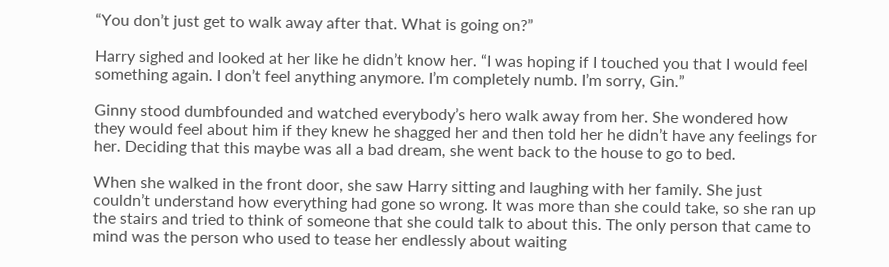“You don’t just get to walk away after that. What is going on?”

Harry sighed and looked at her like he didn’t know her. “I was hoping if I touched you that I would feel something again. I don’t feel anything anymore. I’m completely numb. I’m sorry, Gin.”

Ginny stood dumbfounded and watched everybody’s hero walk away from her. She wondered how they would feel about him if they knew he shagged her and then told her he didn’t have any feelings for her. Deciding that this maybe was all a bad dream, she went back to the house to go to bed.

When she walked in the front door, she saw Harry sitting and laughing with her family. She just couldn’t understand how everything had gone so wrong. It was more than she could take, so she ran up the stairs and tried to think of someone that she could talk to about this. The only person that came to mind was the person who used to tease her endlessly about waiting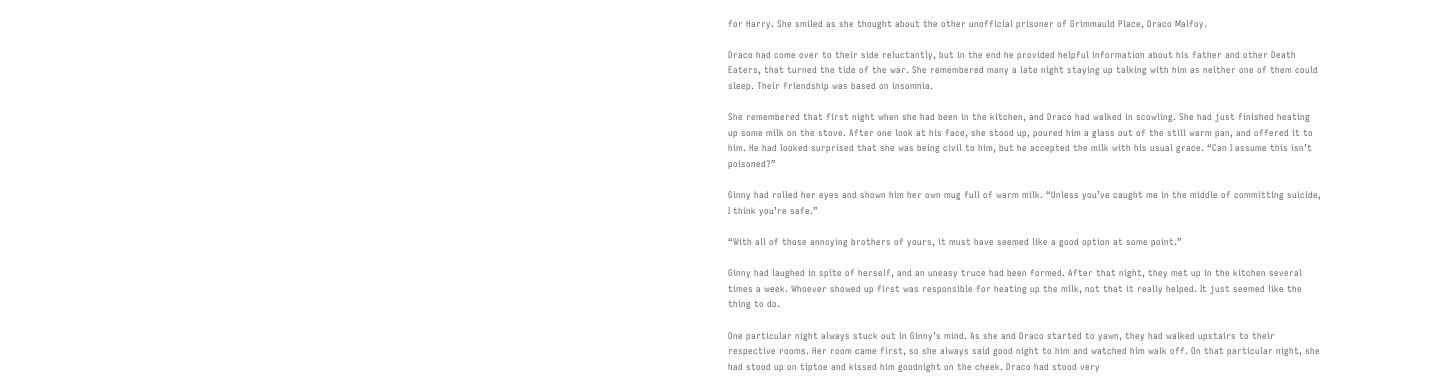for Harry. She smiled as she thought about the other unofficial prisoner of Grimmauld Place, Draco Malfoy.

Draco had come over to their side reluctantly, but in the end he provided helpful information about his father and other Death Eaters, that turned the tide of the war. She remembered many a late night staying up talking with him as neither one of them could sleep. Their friendship was based on insomnia.

She remembered that first night when she had been in the kitchen, and Draco had walked in scowling. She had just finished heating up some milk on the stove. After one look at his face, she stood up, poured him a glass out of the still warm pan, and offered it to him. He had looked surprised that she was being civil to him, but he accepted the milk with his usual grace. “Can I assume this isn’t poisoned?”

Ginny had rolled her eyes and shown him her own mug full of warm milk. “Unless you’ve caught me in the middle of committing suicide, I think you’re safe.”

“With all of those annoying brothers of yours, it must have seemed like a good option at some point.”

Ginny had laughed in spite of herself, and an uneasy truce had been formed. After that night, they met up in the kitchen several times a week. Whoever showed up first was responsible for heating up the milk, not that it really helped. It just seemed like the thing to do.

One particular night always stuck out in Ginny’s mind. As she and Draco started to yawn, they had walked upstairs to their respective rooms. Her room came first, so she always said good night to him and watched him walk off. On that particular night, she had stood up on tiptoe and kissed him goodnight on the cheek. Draco had stood very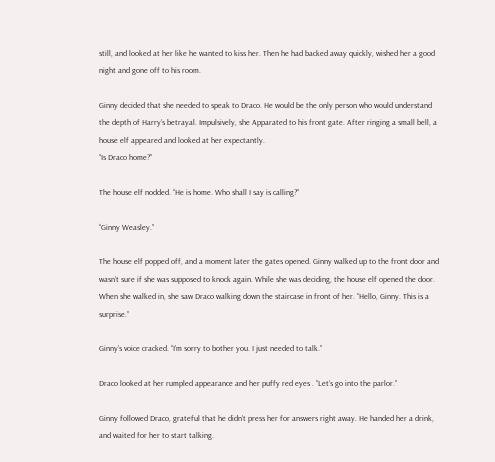still, and looked at her like he wanted to kiss her. Then he had backed away quickly, wished her a good night and gone off to his room.

Ginny decided that she needed to speak to Draco. He would be the only person who would understand the depth of Harry’s betrayal. Impulsively, she Apparated to his front gate. After ringing a small bell, a house elf appeared and looked at her expectantly.
“Is Draco home?”

The house elf nodded. “He is home. Who shall I say is calling?”

“Ginny Weasley.”

The house elf popped off, and a moment later the gates opened. Ginny walked up to the front door and wasn’t sure if she was supposed to knock again. While she was deciding, the house elf opened the door. When she walked in, she saw Draco walking down the staircase in front of her. “Hello, Ginny. This is a surprise.”

Ginny’s voice cracked. “I’m sorry to bother you. I just needed to talk.”

Draco looked at her rumpled appearance and her puffy red eyes . “Let’s go into the parlor.”

Ginny followed Draco, grateful that he didn’t press her for answers right away. He handed her a drink, and waited for her to start talking.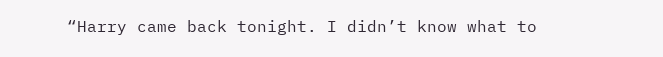“Harry came back tonight. I didn’t know what to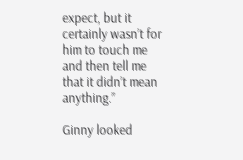expect, but it certainly wasn’t for him to touch me and then tell me that it didn’t mean anything.”

Ginny looked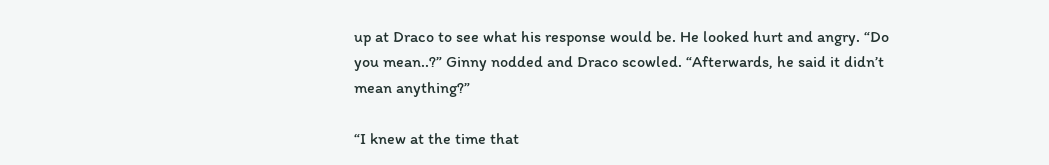up at Draco to see what his response would be. He looked hurt and angry. “Do you mean..?” Ginny nodded and Draco scowled. “Afterwards, he said it didn’t mean anything?”

“I knew at the time that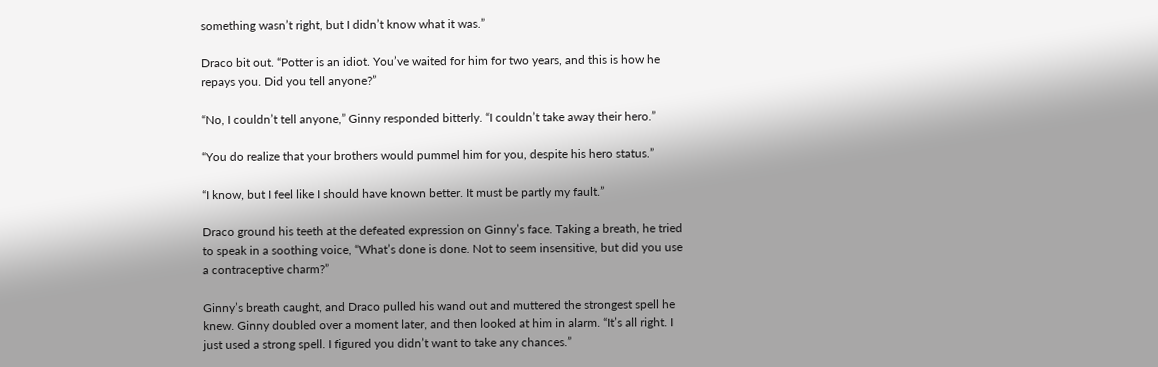something wasn’t right, but I didn’t know what it was.”

Draco bit out. “Potter is an idiot. You’ve waited for him for two years, and this is how he repays you. Did you tell anyone?”

“No, I couldn’t tell anyone,” Ginny responded bitterly. “I couldn’t take away their hero.”

“You do realize that your brothers would pummel him for you, despite his hero status.”

“I know, but I feel like I should have known better. It must be partly my fault.”

Draco ground his teeth at the defeated expression on Ginny’s face. Taking a breath, he tried to speak in a soothing voice, “What’s done is done. Not to seem insensitive, but did you use a contraceptive charm?”

Ginny’s breath caught, and Draco pulled his wand out and muttered the strongest spell he knew. Ginny doubled over a moment later, and then looked at him in alarm. “It’s all right. I just used a strong spell. I figured you didn’t want to take any chances.”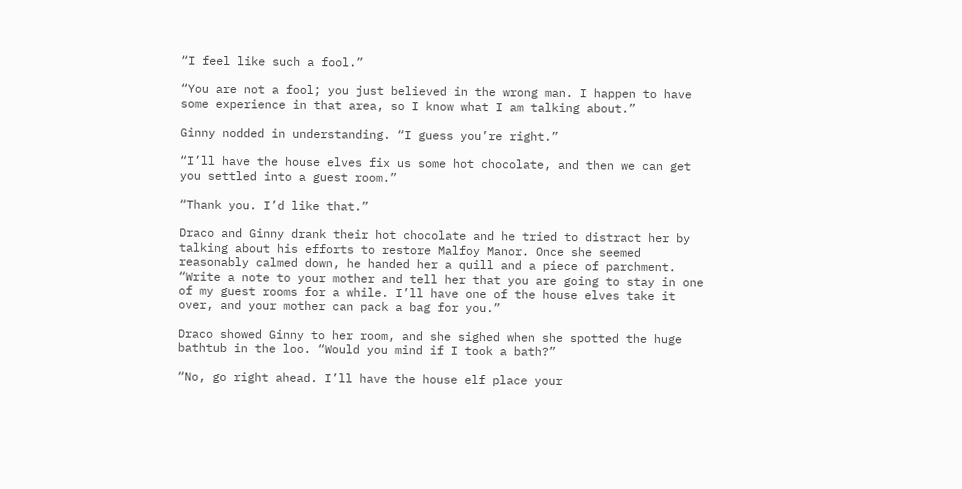“I feel like such a fool.”

“You are not a fool; you just believed in the wrong man. I happen to have some experience in that area, so I know what I am talking about.”

Ginny nodded in understanding. “I guess you’re right.”

“I’ll have the house elves fix us some hot chocolate, and then we can get you settled into a guest room.”

“Thank you. I’d like that.”

Draco and Ginny drank their hot chocolate and he tried to distract her by talking about his efforts to restore Malfoy Manor. Once she seemed reasonably calmed down, he handed her a quill and a piece of parchment. “Write a note to your mother and tell her that you are going to stay in one of my guest rooms for a while. I’ll have one of the house elves take it over, and your mother can pack a bag for you.”

Draco showed Ginny to her room, and she sighed when she spotted the huge bathtub in the loo. “Would you mind if I took a bath?”

“No, go right ahead. I’ll have the house elf place your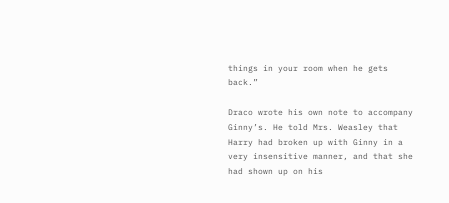things in your room when he gets back.”

Draco wrote his own note to accompany Ginny’s. He told Mrs. Weasley that Harry had broken up with Ginny in a very insensitive manner, and that she had shown up on his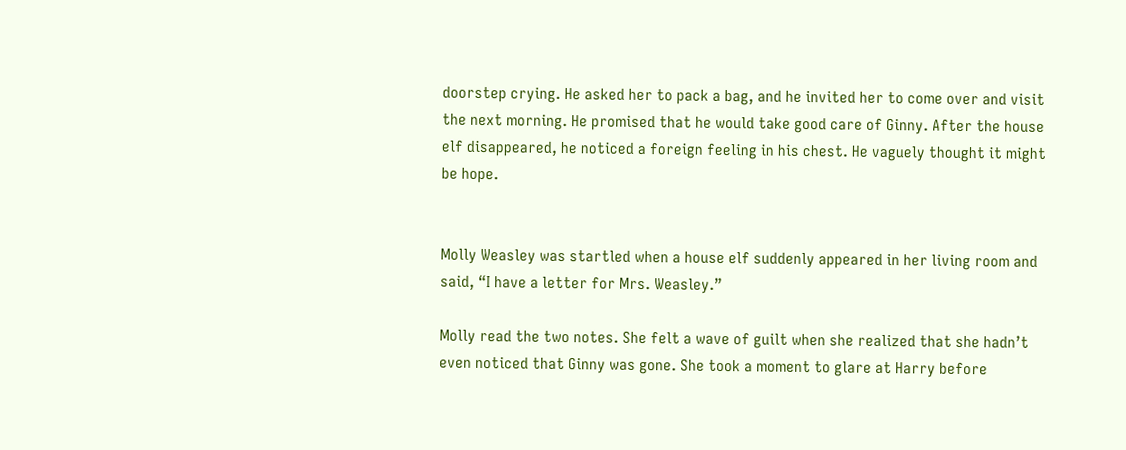doorstep crying. He asked her to pack a bag, and he invited her to come over and visit the next morning. He promised that he would take good care of Ginny. After the house elf disappeared, he noticed a foreign feeling in his chest. He vaguely thought it might be hope.


Molly Weasley was startled when a house elf suddenly appeared in her living room and said, “I have a letter for Mrs. Weasley.”

Molly read the two notes. She felt a wave of guilt when she realized that she hadn’t even noticed that Ginny was gone. She took a moment to glare at Harry before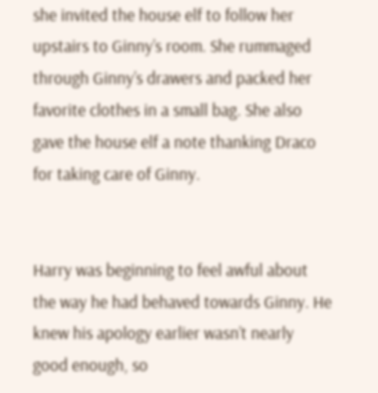she invited the house elf to follow her upstairs to Ginny’s room. She rummaged through Ginny’s drawers and packed her favorite clothes in a small bag. She also gave the house elf a note thanking Draco for taking care of Ginny.


Harry was beginning to feel awful about the way he had behaved towards Ginny. He knew his apology earlier wasn’t nearly good enough, so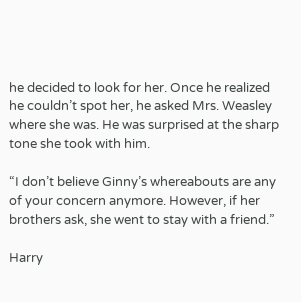he decided to look for her. Once he realized he couldn’t spot her, he asked Mrs. Weasley where she was. He was surprised at the sharp tone she took with him.

“I don’t believe Ginny’s whereabouts are any of your concern anymore. However, if her brothers ask, she went to stay with a friend.”

Harry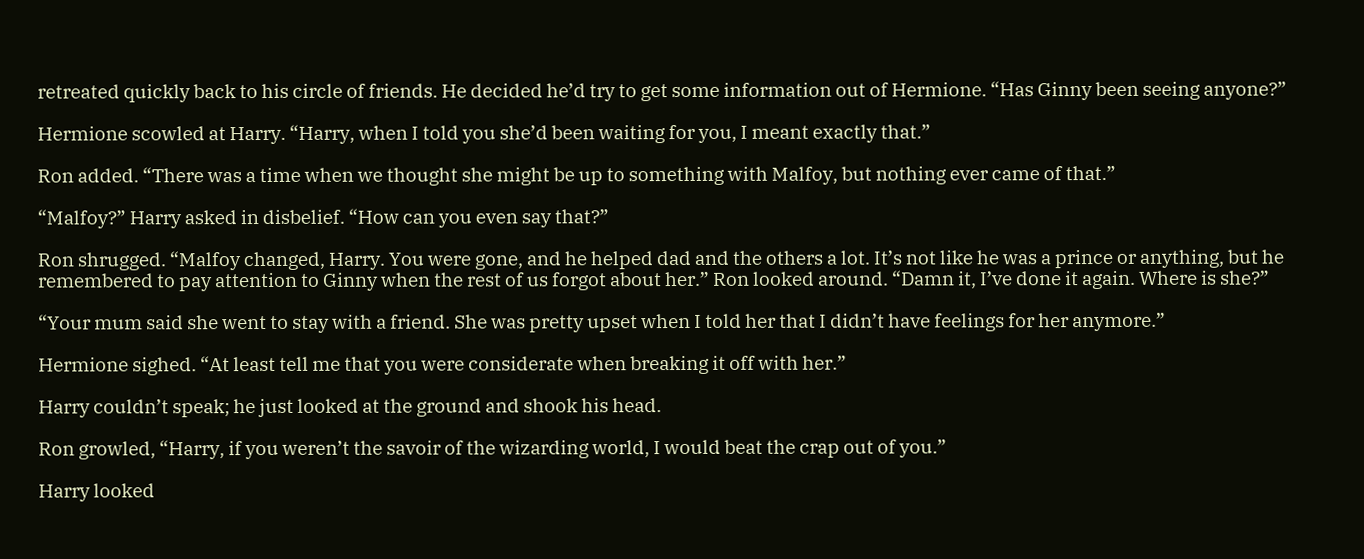retreated quickly back to his circle of friends. He decided he’d try to get some information out of Hermione. “Has Ginny been seeing anyone?”

Hermione scowled at Harry. “Harry, when I told you she’d been waiting for you, I meant exactly that.”

Ron added. “There was a time when we thought she might be up to something with Malfoy, but nothing ever came of that.”

“Malfoy?” Harry asked in disbelief. “How can you even say that?”

Ron shrugged. “Malfoy changed, Harry. You were gone, and he helped dad and the others a lot. It’s not like he was a prince or anything, but he remembered to pay attention to Ginny when the rest of us forgot about her.” Ron looked around. “Damn it, I’ve done it again. Where is she?”

“Your mum said she went to stay with a friend. She was pretty upset when I told her that I didn’t have feelings for her anymore.”

Hermione sighed. “At least tell me that you were considerate when breaking it off with her.”

Harry couldn’t speak; he just looked at the ground and shook his head.

Ron growled, “Harry, if you weren’t the savoir of the wizarding world, I would beat the crap out of you.”

Harry looked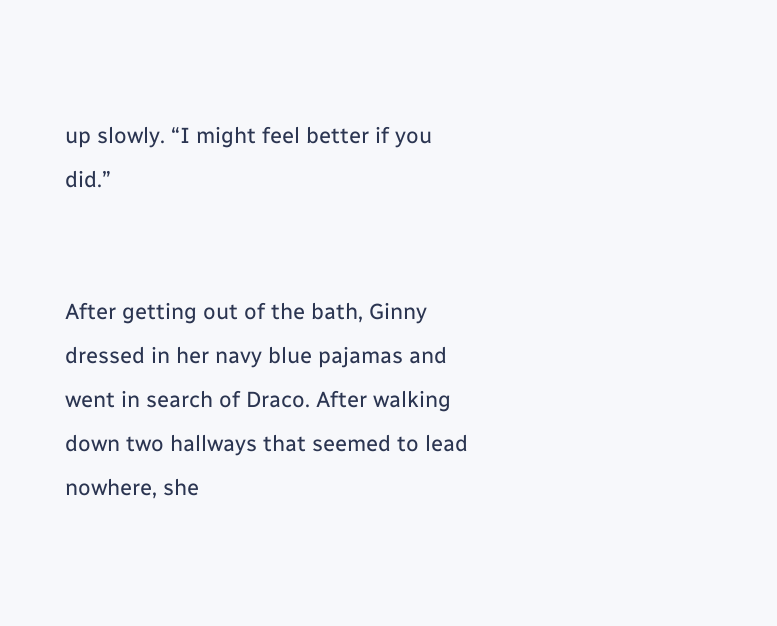up slowly. “I might feel better if you did.”


After getting out of the bath, Ginny dressed in her navy blue pajamas and went in search of Draco. After walking down two hallways that seemed to lead nowhere, she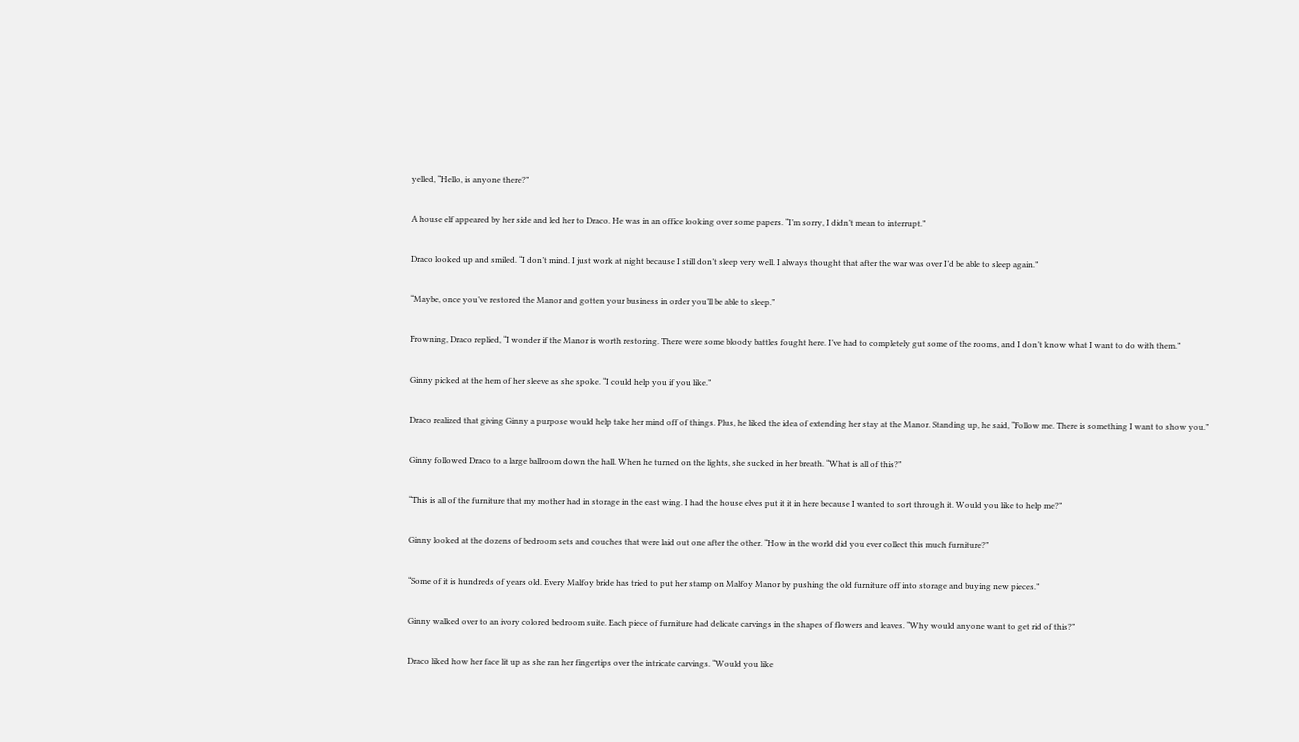yelled, “Hello, is anyone there?”

A house elf appeared by her side and led her to Draco. He was in an office looking over some papers. “I’m sorry, I didn’t mean to interrupt.”

Draco looked up and smiled. “I don’t mind. I just work at night because I still don’t sleep very well. I always thought that after the war was over I’d be able to sleep again.”

“Maybe, once you’ve restored the Manor and gotten your business in order you’ll be able to sleep.”

Frowning, Draco replied, “I wonder if the Manor is worth restoring. There were some bloody battles fought here. I’ve had to completely gut some of the rooms, and I don’t know what I want to do with them.”

Ginny picked at the hem of her sleeve as she spoke. “I could help you if you like.”

Draco realized that giving Ginny a purpose would help take her mind off of things. Plus, he liked the idea of extending her stay at the Manor. Standing up, he said, “Follow me. There is something I want to show you.”

Ginny followed Draco to a large ballroom down the hall. When he turned on the lights, she sucked in her breath. “What is all of this?”

“This is all of the furniture that my mother had in storage in the east wing. I had the house elves put it it in here because I wanted to sort through it. Would you like to help me?”

Ginny looked at the dozens of bedroom sets and couches that were laid out one after the other. “How in the world did you ever collect this much furniture?”

“Some of it is hundreds of years old. Every Malfoy bride has tried to put her stamp on Malfoy Manor by pushing the old furniture off into storage and buying new pieces.”

Ginny walked over to an ivory colored bedroom suite. Each piece of furniture had delicate carvings in the shapes of flowers and leaves. “Why would anyone want to get rid of this?”

Draco liked how her face lit up as she ran her fingertips over the intricate carvings. “Would you like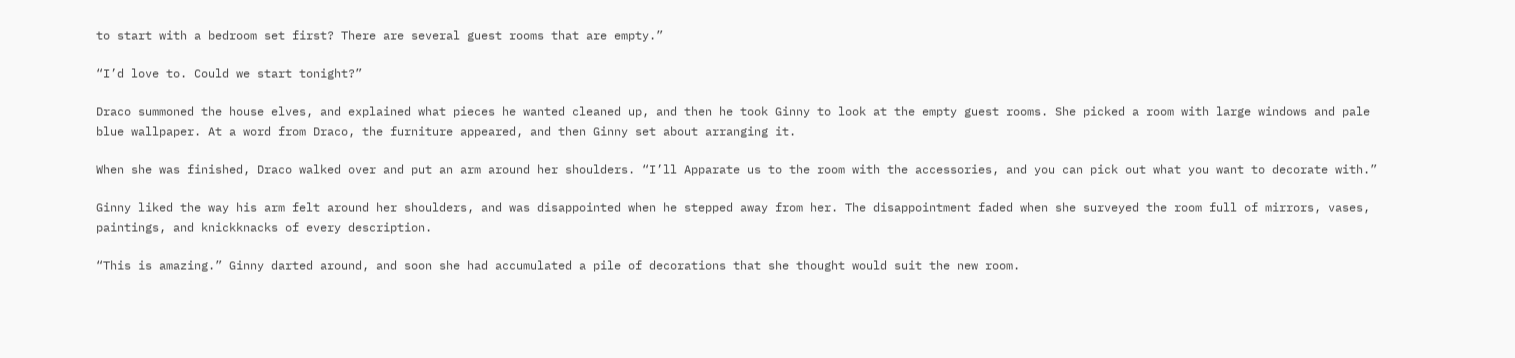to start with a bedroom set first? There are several guest rooms that are empty.”

“I’d love to. Could we start tonight?”

Draco summoned the house elves, and explained what pieces he wanted cleaned up, and then he took Ginny to look at the empty guest rooms. She picked a room with large windows and pale blue wallpaper. At a word from Draco, the furniture appeared, and then Ginny set about arranging it.

When she was finished, Draco walked over and put an arm around her shoulders. “I’ll Apparate us to the room with the accessories, and you can pick out what you want to decorate with.”

Ginny liked the way his arm felt around her shoulders, and was disappointed when he stepped away from her. The disappointment faded when she surveyed the room full of mirrors, vases, paintings, and knickknacks of every description.

“This is amazing.” Ginny darted around, and soon she had accumulated a pile of decorations that she thought would suit the new room.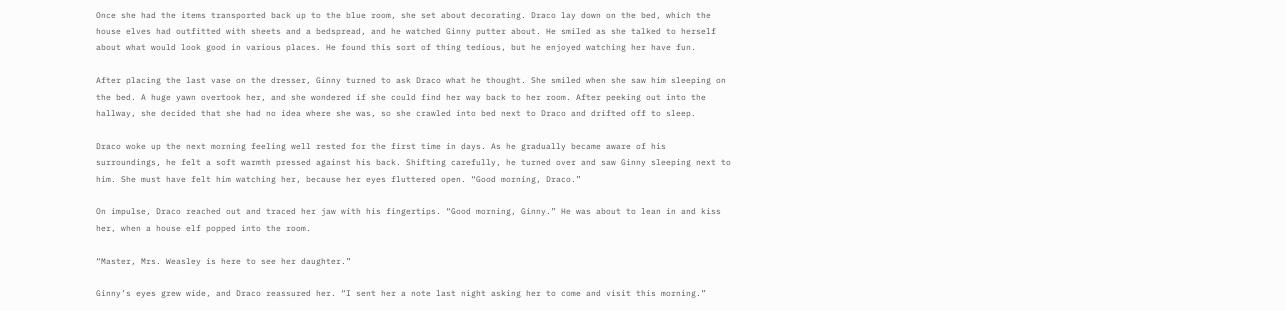Once she had the items transported back up to the blue room, she set about decorating. Draco lay down on the bed, which the house elves had outfitted with sheets and a bedspread, and he watched Ginny putter about. He smiled as she talked to herself about what would look good in various places. He found this sort of thing tedious, but he enjoyed watching her have fun.

After placing the last vase on the dresser, Ginny turned to ask Draco what he thought. She smiled when she saw him sleeping on the bed. A huge yawn overtook her, and she wondered if she could find her way back to her room. After peeking out into the hallway, she decided that she had no idea where she was, so she crawled into bed next to Draco and drifted off to sleep.

Draco woke up the next morning feeling well rested for the first time in days. As he gradually became aware of his surroundings, he felt a soft warmth pressed against his back. Shifting carefully, he turned over and saw Ginny sleeping next to him. She must have felt him watching her, because her eyes fluttered open. “Good morning, Draco.”

On impulse, Draco reached out and traced her jaw with his fingertips. “Good morning, Ginny.” He was about to lean in and kiss her, when a house elf popped into the room.

“Master, Mrs. Weasley is here to see her daughter.”

Ginny’s eyes grew wide, and Draco reassured her. “I sent her a note last night asking her to come and visit this morning.”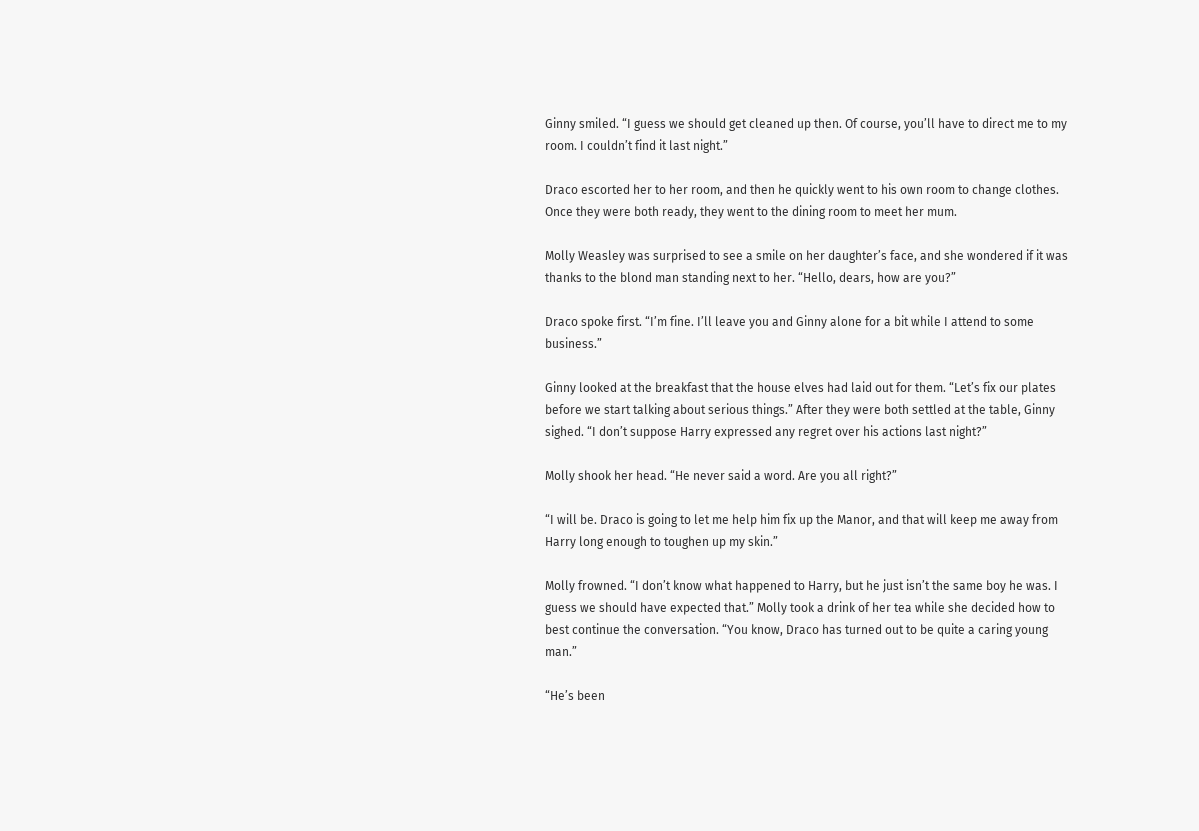Ginny smiled. “I guess we should get cleaned up then. Of course, you’ll have to direct me to my room. I couldn’t find it last night.”

Draco escorted her to her room, and then he quickly went to his own room to change clothes. Once they were both ready, they went to the dining room to meet her mum.

Molly Weasley was surprised to see a smile on her daughter’s face, and she wondered if it was thanks to the blond man standing next to her. “Hello, dears, how are you?”

Draco spoke first. “I’m fine. I’ll leave you and Ginny alone for a bit while I attend to some business.”

Ginny looked at the breakfast that the house elves had laid out for them. “Let’s fix our plates before we start talking about serious things.” After they were both settled at the table, Ginny sighed. “I don’t suppose Harry expressed any regret over his actions last night?”

Molly shook her head. “He never said a word. Are you all right?”

“I will be. Draco is going to let me help him fix up the Manor, and that will keep me away from Harry long enough to toughen up my skin.”

Molly frowned. “I don’t know what happened to Harry, but he just isn’t the same boy he was. I guess we should have expected that.” Molly took a drink of her tea while she decided how to best continue the conversation. “You know, Draco has turned out to be quite a caring young man.”

“He’s been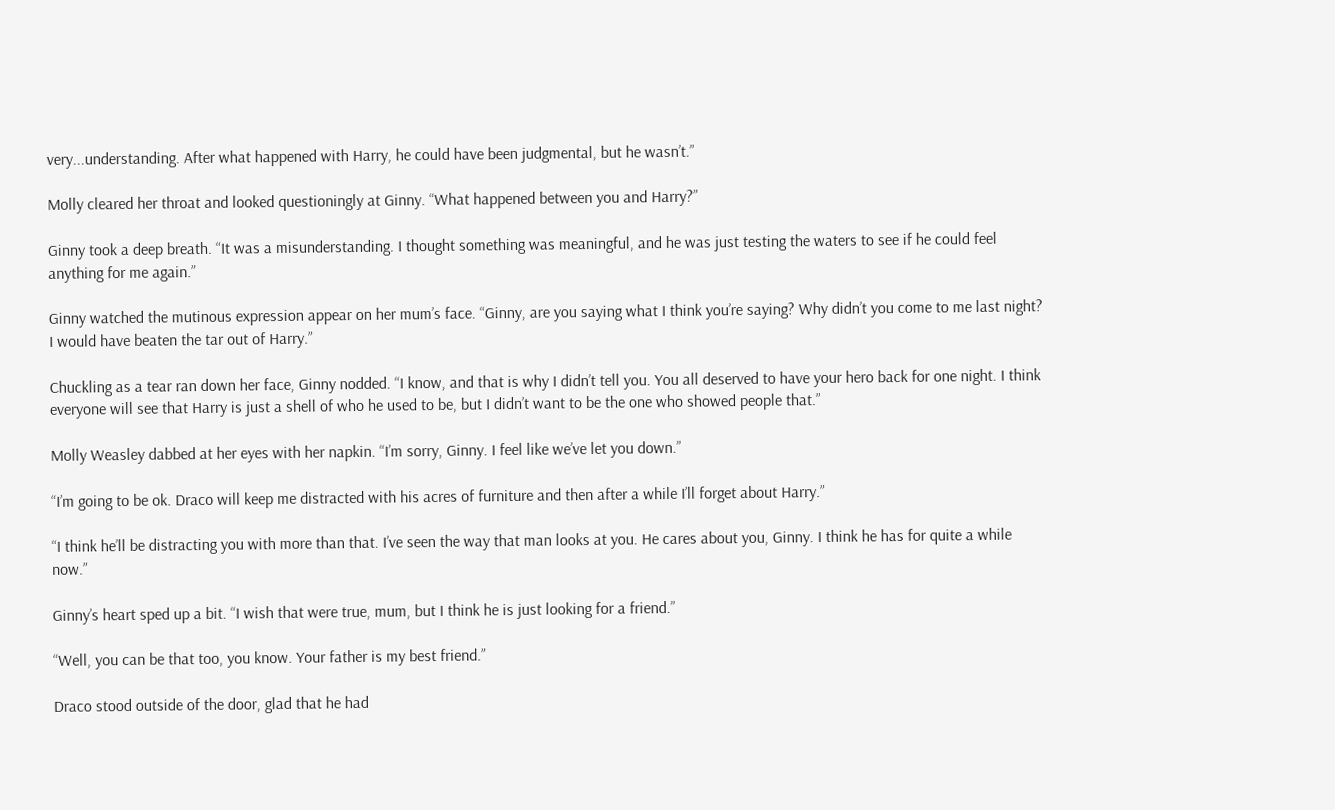very...understanding. After what happened with Harry, he could have been judgmental, but he wasn’t.”

Molly cleared her throat and looked questioningly at Ginny. “What happened between you and Harry?”

Ginny took a deep breath. “It was a misunderstanding. I thought something was meaningful, and he was just testing the waters to see if he could feel anything for me again.”

Ginny watched the mutinous expression appear on her mum’s face. “Ginny, are you saying what I think you’re saying? Why didn’t you come to me last night? I would have beaten the tar out of Harry.”

Chuckling as a tear ran down her face, Ginny nodded. “I know, and that is why I didn’t tell you. You all deserved to have your hero back for one night. I think everyone will see that Harry is just a shell of who he used to be, but I didn’t want to be the one who showed people that.”

Molly Weasley dabbed at her eyes with her napkin. “I’m sorry, Ginny. I feel like we’ve let you down.”

“I’m going to be ok. Draco will keep me distracted with his acres of furniture and then after a while I’ll forget about Harry.”

“I think he’ll be distracting you with more than that. I’ve seen the way that man looks at you. He cares about you, Ginny. I think he has for quite a while now.”

Ginny’s heart sped up a bit. “I wish that were true, mum, but I think he is just looking for a friend.”

“Well, you can be that too, you know. Your father is my best friend.”

Draco stood outside of the door, glad that he had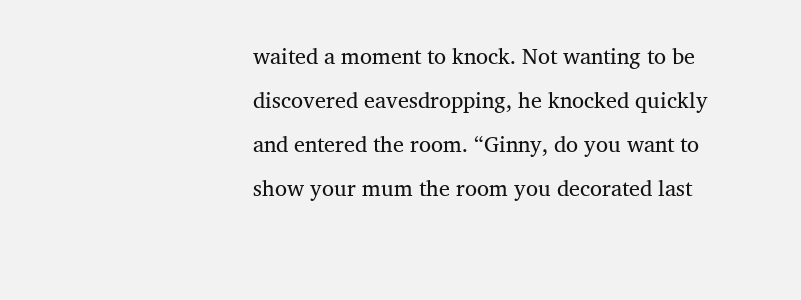waited a moment to knock. Not wanting to be discovered eavesdropping, he knocked quickly and entered the room. “Ginny, do you want to show your mum the room you decorated last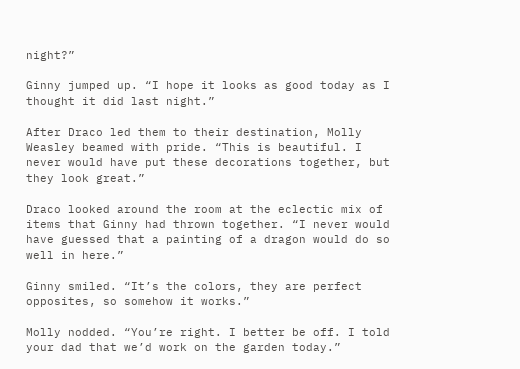night?”

Ginny jumped up. “I hope it looks as good today as I thought it did last night.”

After Draco led them to their destination, Molly Weasley beamed with pride. “This is beautiful. I never would have put these decorations together, but they look great.”

Draco looked around the room at the eclectic mix of items that Ginny had thrown together. “I never would have guessed that a painting of a dragon would do so well in here.”

Ginny smiled. “It’s the colors, they are perfect opposites, so somehow it works.”

Molly nodded. “You’re right. I better be off. I told your dad that we’d work on the garden today.”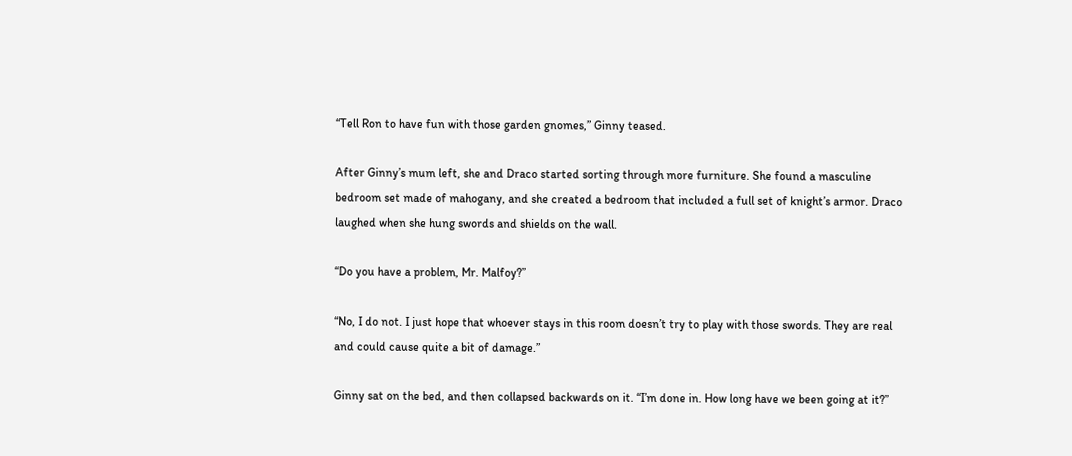“Tell Ron to have fun with those garden gnomes,” Ginny teased.

After Ginny’s mum left, she and Draco started sorting through more furniture. She found a masculine bedroom set made of mahogany, and she created a bedroom that included a full set of knight’s armor. Draco laughed when she hung swords and shields on the wall.

“Do you have a problem, Mr. Malfoy?”

“No, I do not. I just hope that whoever stays in this room doesn’t try to play with those swords. They are real and could cause quite a bit of damage.”

Ginny sat on the bed, and then collapsed backwards on it. “I’m done in. How long have we been going at it?”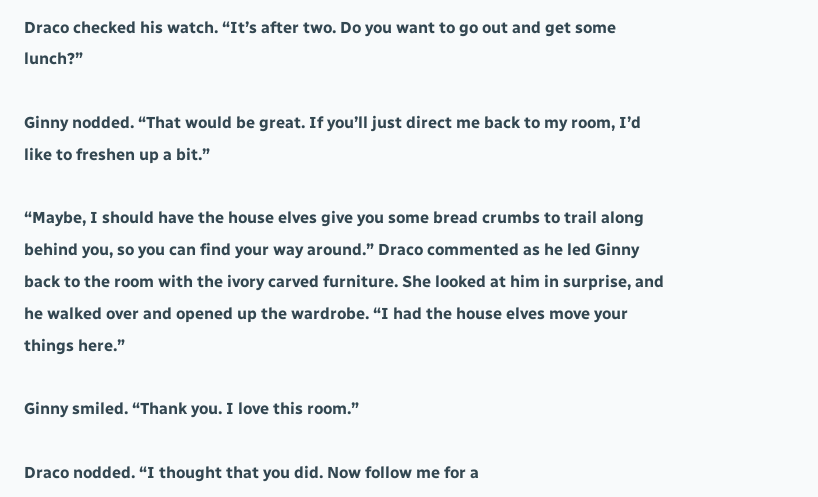Draco checked his watch. “It’s after two. Do you want to go out and get some lunch?”

Ginny nodded. “That would be great. If you’ll just direct me back to my room, I’d like to freshen up a bit.”

“Maybe, I should have the house elves give you some bread crumbs to trail along behind you, so you can find your way around.” Draco commented as he led Ginny back to the room with the ivory carved furniture. She looked at him in surprise, and he walked over and opened up the wardrobe. “I had the house elves move your things here.”

Ginny smiled. “Thank you. I love this room.”

Draco nodded. “I thought that you did. Now follow me for a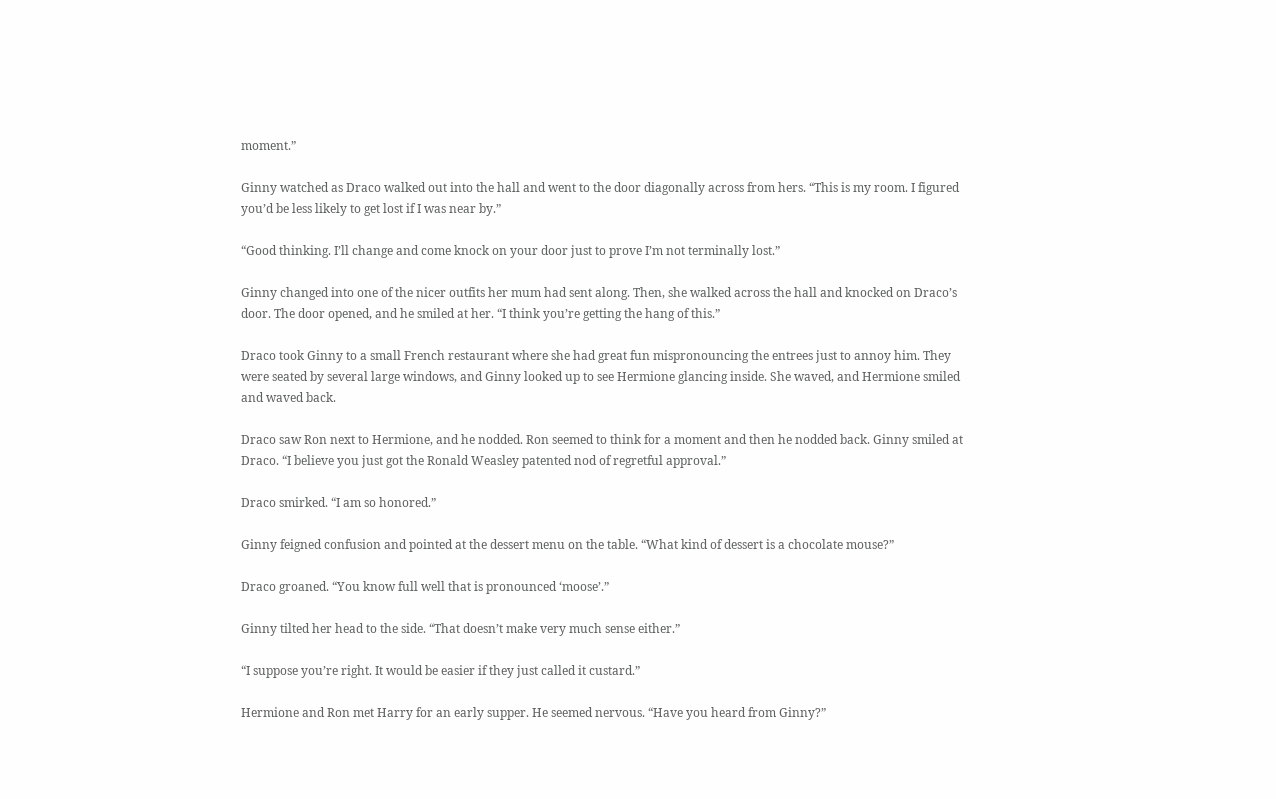moment.”

Ginny watched as Draco walked out into the hall and went to the door diagonally across from hers. “This is my room. I figured you’d be less likely to get lost if I was near by.”

“Good thinking. I’ll change and come knock on your door just to prove I’m not terminally lost.”

Ginny changed into one of the nicer outfits her mum had sent along. Then, she walked across the hall and knocked on Draco’s door. The door opened, and he smiled at her. “I think you’re getting the hang of this.”

Draco took Ginny to a small French restaurant where she had great fun mispronouncing the entrees just to annoy him. They were seated by several large windows, and Ginny looked up to see Hermione glancing inside. She waved, and Hermione smiled and waved back.

Draco saw Ron next to Hermione, and he nodded. Ron seemed to think for a moment and then he nodded back. Ginny smiled at Draco. “I believe you just got the Ronald Weasley patented nod of regretful approval.”

Draco smirked. “I am so honored.”

Ginny feigned confusion and pointed at the dessert menu on the table. “What kind of dessert is a chocolate mouse?”

Draco groaned. “You know full well that is pronounced ‘moose’.”

Ginny tilted her head to the side. “That doesn’t make very much sense either.”

“I suppose you’re right. It would be easier if they just called it custard.”

Hermione and Ron met Harry for an early supper. He seemed nervous. “Have you heard from Ginny?”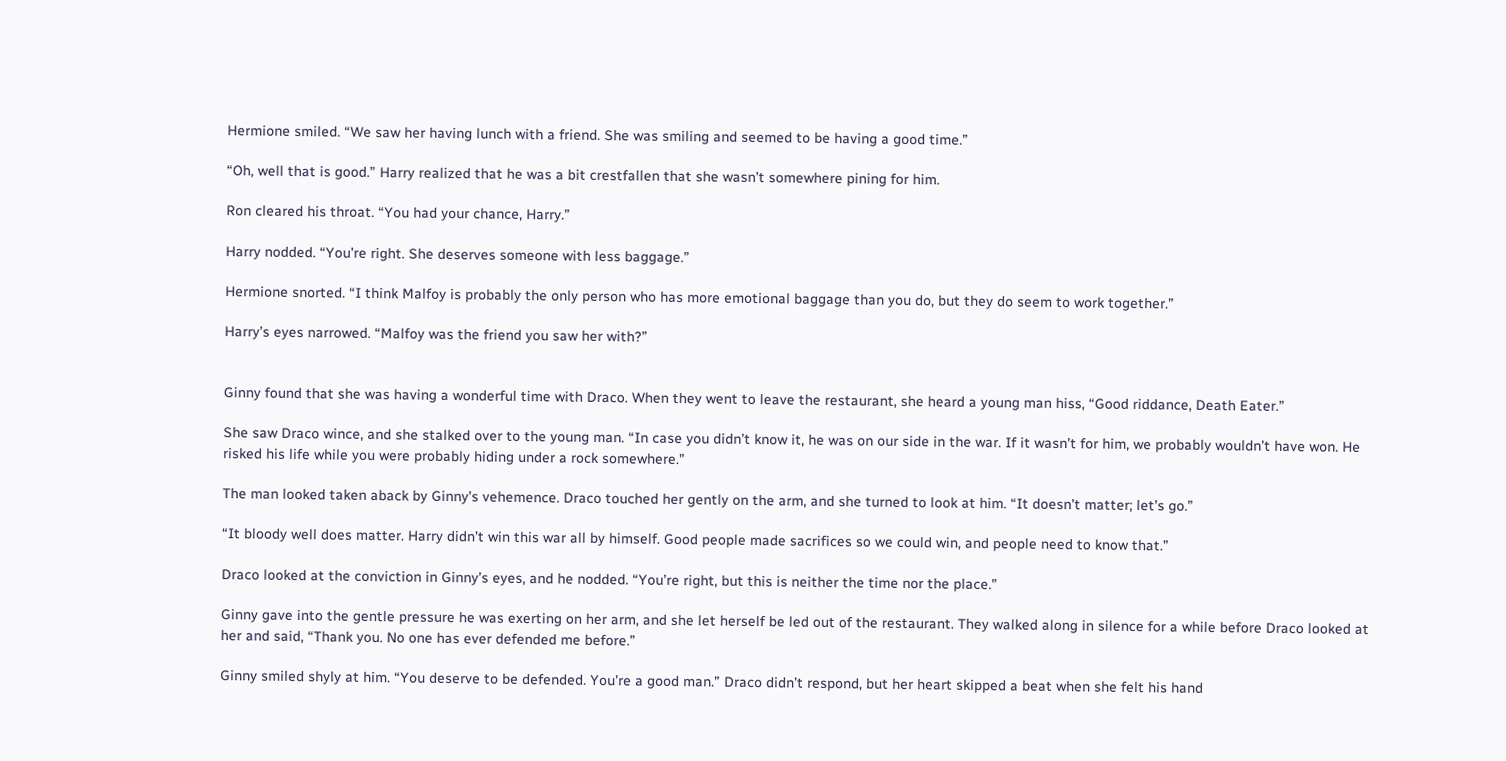Hermione smiled. “We saw her having lunch with a friend. She was smiling and seemed to be having a good time.”

“Oh, well that is good.” Harry realized that he was a bit crestfallen that she wasn’t somewhere pining for him.

Ron cleared his throat. “You had your chance, Harry.”

Harry nodded. “You’re right. She deserves someone with less baggage.”

Hermione snorted. “I think Malfoy is probably the only person who has more emotional baggage than you do, but they do seem to work together.”

Harry’s eyes narrowed. “Malfoy was the friend you saw her with?”


Ginny found that she was having a wonderful time with Draco. When they went to leave the restaurant, she heard a young man hiss, “Good riddance, Death Eater.”

She saw Draco wince, and she stalked over to the young man. “In case you didn’t know it, he was on our side in the war. If it wasn’t for him, we probably wouldn’t have won. He risked his life while you were probably hiding under a rock somewhere.”

The man looked taken aback by Ginny’s vehemence. Draco touched her gently on the arm, and she turned to look at him. “It doesn’t matter; let’s go.”

“It bloody well does matter. Harry didn’t win this war all by himself. Good people made sacrifices so we could win, and people need to know that.”

Draco looked at the conviction in Ginny’s eyes, and he nodded. “You’re right, but this is neither the time nor the place.”

Ginny gave into the gentle pressure he was exerting on her arm, and she let herself be led out of the restaurant. They walked along in silence for a while before Draco looked at her and said, “Thank you. No one has ever defended me before.”

Ginny smiled shyly at him. “You deserve to be defended. You’re a good man.” Draco didn’t respond, but her heart skipped a beat when she felt his hand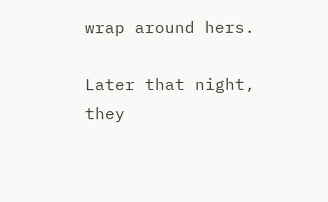wrap around hers.

Later that night, they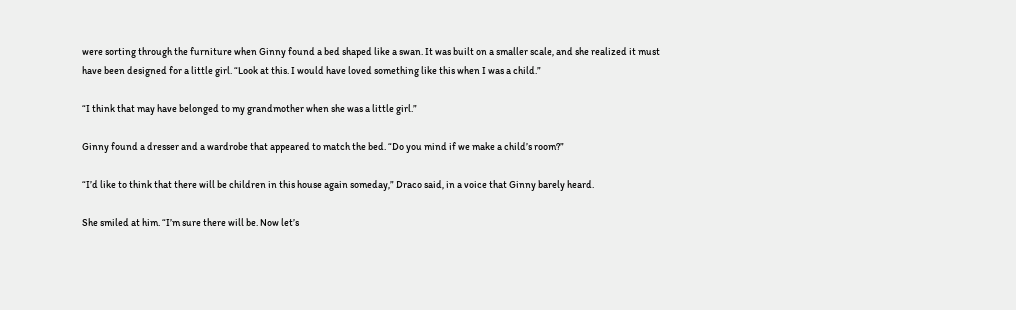were sorting through the furniture when Ginny found a bed shaped like a swan. It was built on a smaller scale, and she realized it must have been designed for a little girl. “Look at this. I would have loved something like this when I was a child.”

“I think that may have belonged to my grandmother when she was a little girl.”

Ginny found a dresser and a wardrobe that appeared to match the bed. “Do you mind if we make a child’s room?”

“I’d like to think that there will be children in this house again someday,” Draco said, in a voice that Ginny barely heard.

She smiled at him. “I’m sure there will be. Now let’s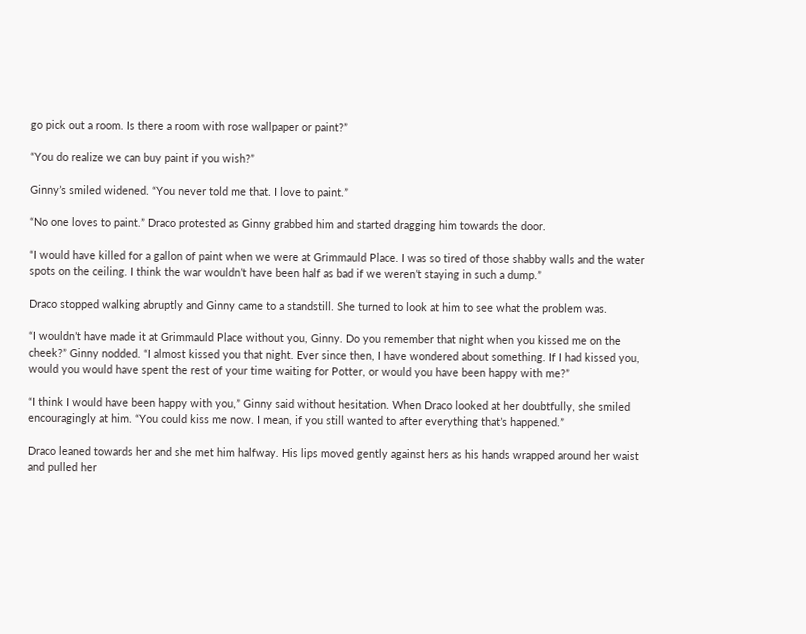go pick out a room. Is there a room with rose wallpaper or paint?”

“You do realize we can buy paint if you wish?”

Ginny’s smiled widened. “You never told me that. I love to paint.”

“No one loves to paint.” Draco protested as Ginny grabbed him and started dragging him towards the door.

“I would have killed for a gallon of paint when we were at Grimmauld Place. I was so tired of those shabby walls and the water spots on the ceiling. I think the war wouldn’t have been half as bad if we weren’t staying in such a dump.”

Draco stopped walking abruptly and Ginny came to a standstill. She turned to look at him to see what the problem was.

“I wouldn’t have made it at Grimmauld Place without you, Ginny. Do you remember that night when you kissed me on the cheek?” Ginny nodded. “I almost kissed you that night. Ever since then, I have wondered about something. If I had kissed you, would you would have spent the rest of your time waiting for Potter, or would you have been happy with me?”

“I think I would have been happy with you,” Ginny said without hesitation. When Draco looked at her doubtfully, she smiled encouragingly at him. “You could kiss me now. I mean, if you still wanted to after everything that’s happened.”

Draco leaned towards her and she met him halfway. His lips moved gently against hers as his hands wrapped around her waist and pulled her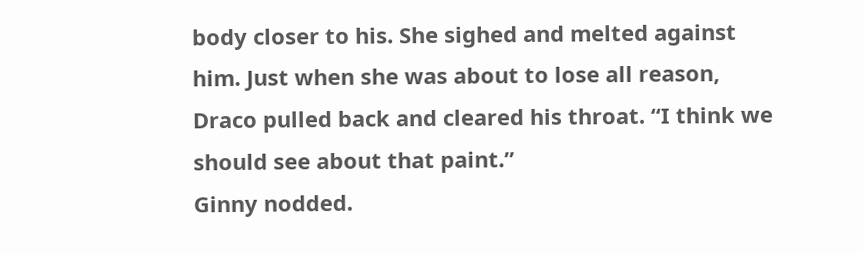body closer to his. She sighed and melted against him. Just when she was about to lose all reason, Draco pulled back and cleared his throat. “I think we should see about that paint.”
Ginny nodded.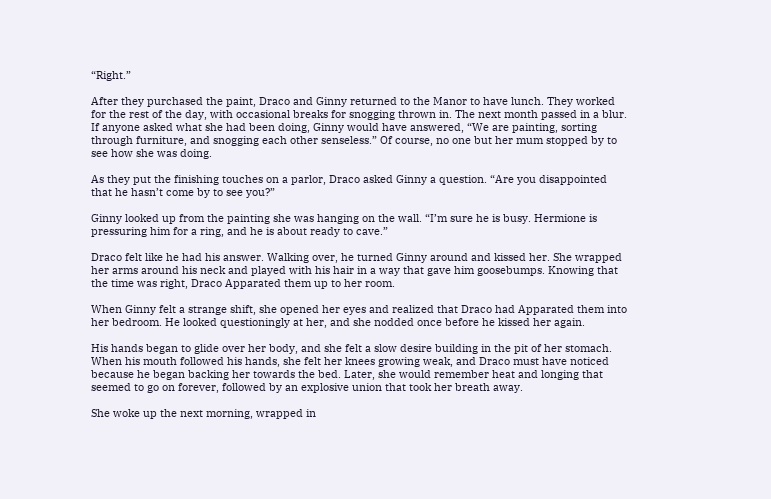“Right.”

After they purchased the paint, Draco and Ginny returned to the Manor to have lunch. They worked for the rest of the day, with occasional breaks for snogging thrown in. The next month passed in a blur. If anyone asked what she had been doing, Ginny would have answered, “We are painting, sorting through furniture, and snogging each other senseless.” Of course, no one but her mum stopped by to see how she was doing.

As they put the finishing touches on a parlor, Draco asked Ginny a question. “Are you disappointed that he hasn’t come by to see you?”

Ginny looked up from the painting she was hanging on the wall. “I’m sure he is busy. Hermione is pressuring him for a ring, and he is about ready to cave.”

Draco felt like he had his answer. Walking over, he turned Ginny around and kissed her. She wrapped her arms around his neck and played with his hair in a way that gave him goosebumps. Knowing that the time was right, Draco Apparated them up to her room.

When Ginny felt a strange shift, she opened her eyes and realized that Draco had Apparated them into her bedroom. He looked questioningly at her, and she nodded once before he kissed her again.

His hands began to glide over her body, and she felt a slow desire building in the pit of her stomach. When his mouth followed his hands, she felt her knees growing weak, and Draco must have noticed because he began backing her towards the bed. Later, she would remember heat and longing that seemed to go on forever, followed by an explosive union that took her breath away.

She woke up the next morning, wrapped in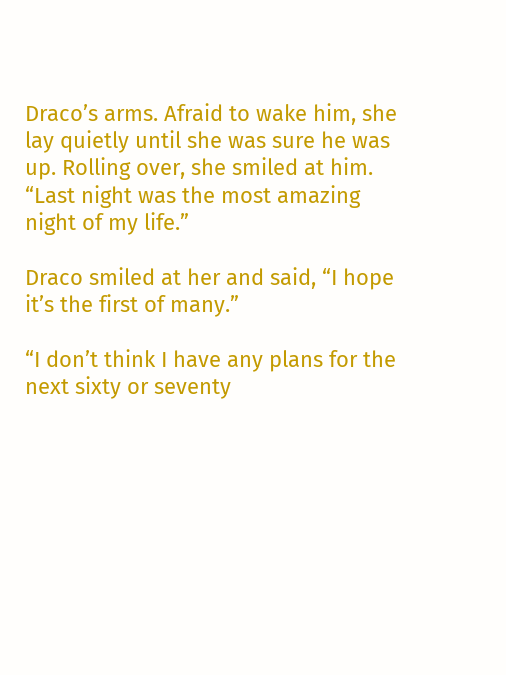Draco’s arms. Afraid to wake him, she lay quietly until she was sure he was up. Rolling over, she smiled at him. “Last night was the most amazing night of my life.”

Draco smiled at her and said, “I hope it’s the first of many.”

“I don’t think I have any plans for the next sixty or seventy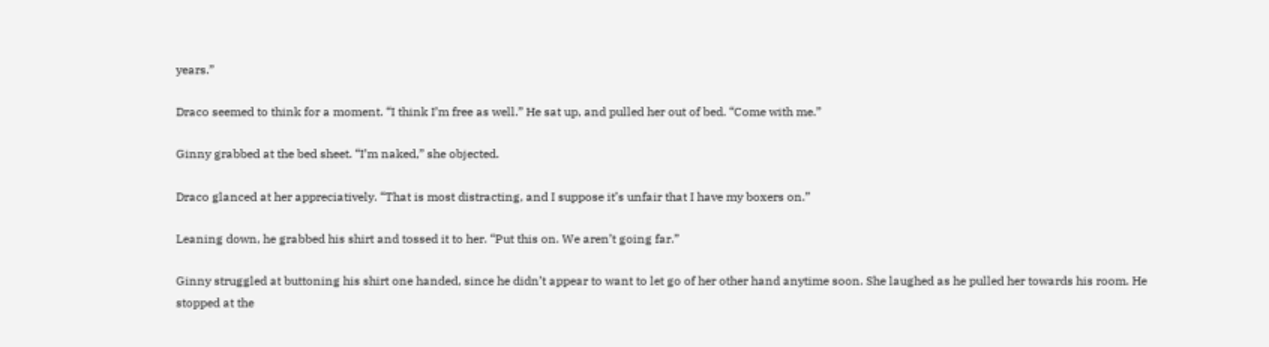years.”

Draco seemed to think for a moment. “I think I’m free as well.” He sat up, and pulled her out of bed. “Come with me.”

Ginny grabbed at the bed sheet. “I’m naked,” she objected.

Draco glanced at her appreciatively. “That is most distracting, and I suppose it’s unfair that I have my boxers on.”

Leaning down, he grabbed his shirt and tossed it to her. “Put this on. We aren’t going far.”

Ginny struggled at buttoning his shirt one handed, since he didn’t appear to want to let go of her other hand anytime soon. She laughed as he pulled her towards his room. He stopped at the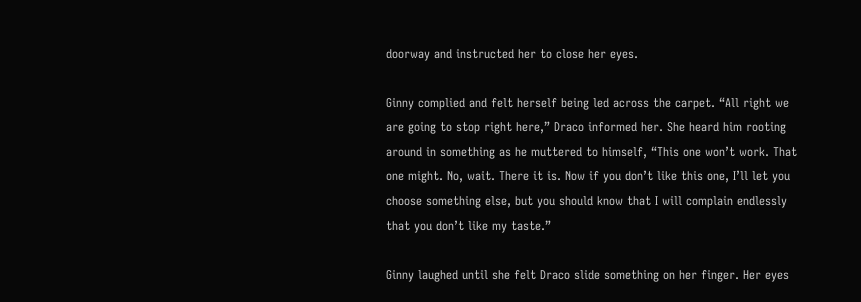doorway and instructed her to close her eyes.

Ginny complied and felt herself being led across the carpet. “All right we are going to stop right here,” Draco informed her. She heard him rooting around in something as he muttered to himself, “This one won’t work. That one might. No, wait. There it is. Now if you don’t like this one, I’ll let you choose something else, but you should know that I will complain endlessly that you don’t like my taste.”

Ginny laughed until she felt Draco slide something on her finger. Her eyes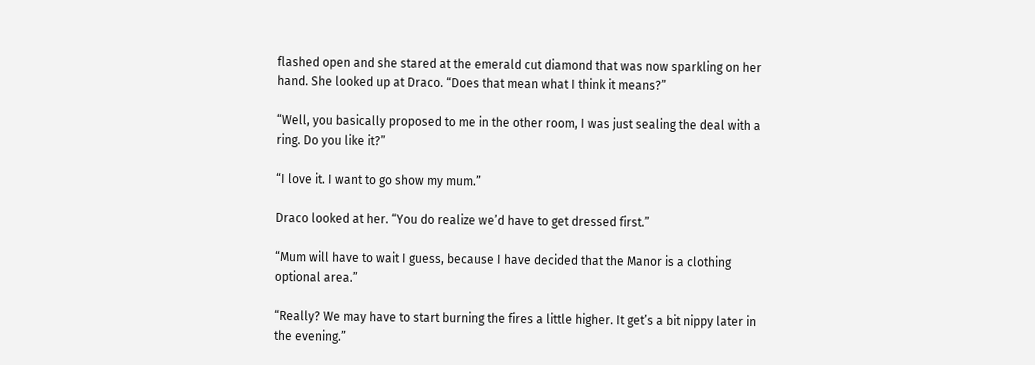flashed open and she stared at the emerald cut diamond that was now sparkling on her hand. She looked up at Draco. “Does that mean what I think it means?”

“Well, you basically proposed to me in the other room, I was just sealing the deal with a ring. Do you like it?”

“I love it. I want to go show my mum.”

Draco looked at her. “You do realize we’d have to get dressed first.”

“Mum will have to wait I guess, because I have decided that the Manor is a clothing optional area.”

“Really? We may have to start burning the fires a little higher. It get’s a bit nippy later in the evening.”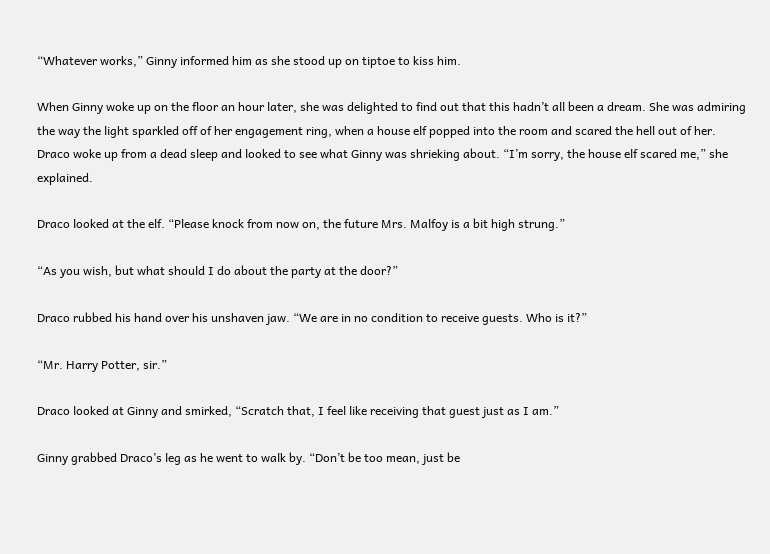“Whatever works,” Ginny informed him as she stood up on tiptoe to kiss him.

When Ginny woke up on the floor an hour later, she was delighted to find out that this hadn’t all been a dream. She was admiring the way the light sparkled off of her engagement ring, when a house elf popped into the room and scared the hell out of her. Draco woke up from a dead sleep and looked to see what Ginny was shrieking about. “I’m sorry, the house elf scared me,” she explained.

Draco looked at the elf. “Please knock from now on, the future Mrs. Malfoy is a bit high strung.”

“As you wish, but what should I do about the party at the door?”

Draco rubbed his hand over his unshaven jaw. “We are in no condition to receive guests. Who is it?”

“Mr. Harry Potter, sir.”

Draco looked at Ginny and smirked, “Scratch that, I feel like receiving that guest just as I am.”

Ginny grabbed Draco’s leg as he went to walk by. “Don’t be too mean, just be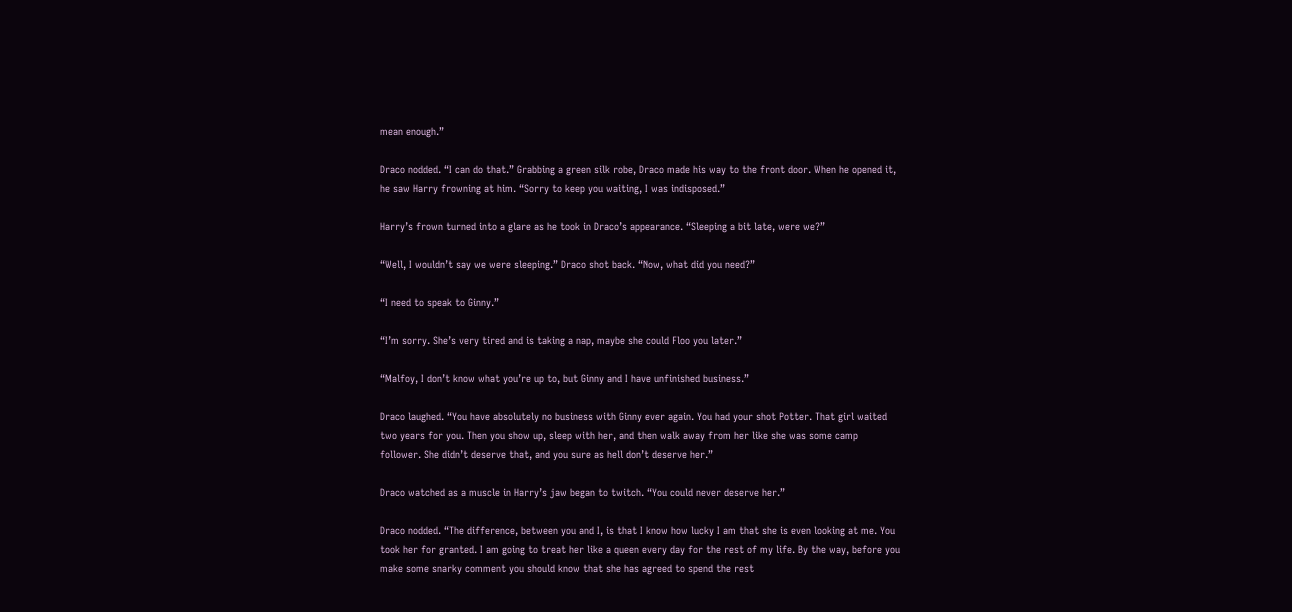mean enough.”

Draco nodded. “I can do that.” Grabbing a green silk robe, Draco made his way to the front door. When he opened it, he saw Harry frowning at him. “Sorry to keep you waiting, I was indisposed.”

Harry’s frown turned into a glare as he took in Draco’s appearance. “Sleeping a bit late, were we?”

“Well, I wouldn’t say we were sleeping.” Draco shot back. “Now, what did you need?”

“I need to speak to Ginny.”

“I’m sorry. She’s very tired and is taking a nap, maybe she could Floo you later.”

“Malfoy, I don’t know what you’re up to, but Ginny and I have unfinished business.”

Draco laughed. “You have absolutely no business with Ginny ever again. You had your shot Potter. That girl waited two years for you. Then you show up, sleep with her, and then walk away from her like she was some camp follower. She didn’t deserve that, and you sure as hell don’t deserve her.”

Draco watched as a muscle in Harry’s jaw began to twitch. “You could never deserve her.”

Draco nodded. “The difference, between you and I, is that I know how lucky I am that she is even looking at me. You took her for granted. I am going to treat her like a queen every day for the rest of my life. By the way, before you make some snarky comment you should know that she has agreed to spend the rest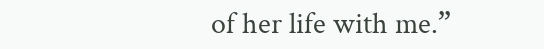of her life with me.”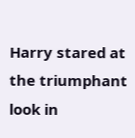Harry stared at the triumphant look in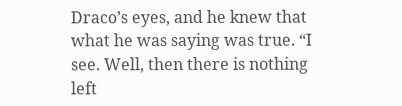Draco’s eyes, and he knew that what he was saying was true. “I see. Well, then there is nothing left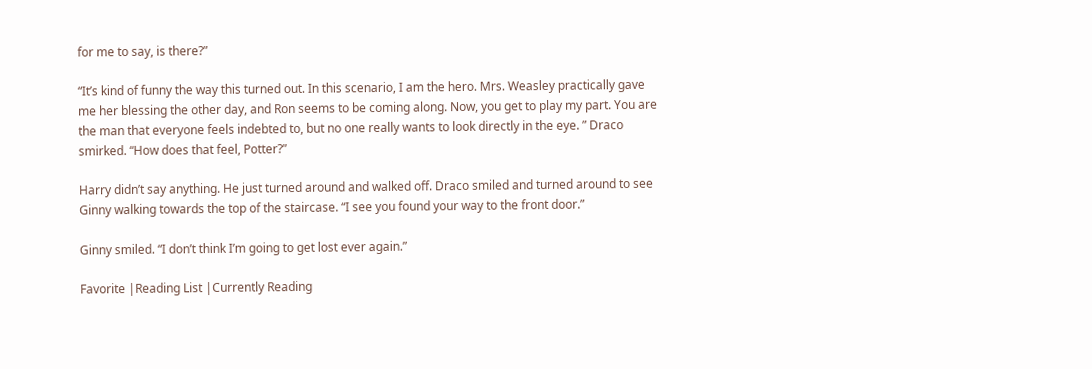for me to say, is there?”

“It’s kind of funny the way this turned out. In this scenario, I am the hero. Mrs. Weasley practically gave me her blessing the other day, and Ron seems to be coming along. Now, you get to play my part. You are the man that everyone feels indebted to, but no one really wants to look directly in the eye. ” Draco smirked. “How does that feel, Potter?”

Harry didn’t say anything. He just turned around and walked off. Draco smiled and turned around to see Ginny walking towards the top of the staircase. “I see you found your way to the front door.”

Ginny smiled. “I don’t think I’m going to get lost ever again.”

Favorite |Reading List |Currently Reading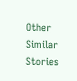Other Similar Stories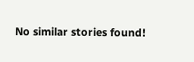No similar stories found!